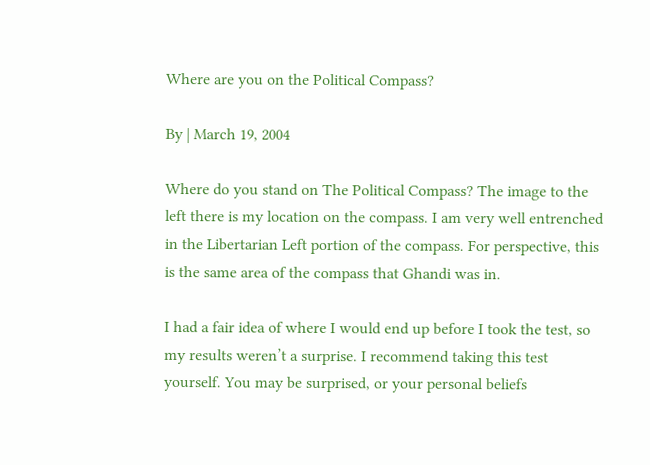Where are you on the Political Compass?

By | March 19, 2004

Where do you stand on The Political Compass? The image to the left there is my location on the compass. I am very well entrenched in the Libertarian Left portion of the compass. For perspective, this is the same area of the compass that Ghandi was in.

I had a fair idea of where I would end up before I took the test, so my results weren’t a surprise. I recommend taking this test yourself. You may be surprised, or your personal beliefs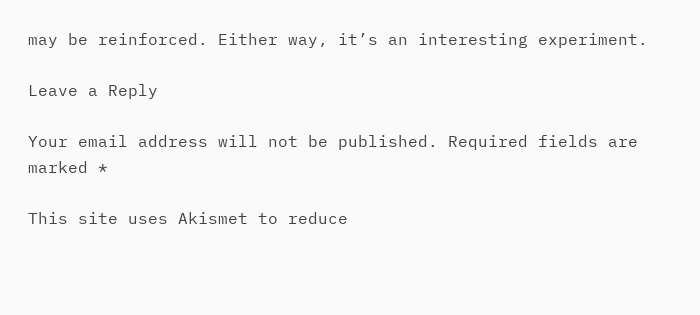may be reinforced. Either way, it’s an interesting experiment.

Leave a Reply

Your email address will not be published. Required fields are marked *

This site uses Akismet to reduce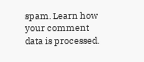spam. Learn how your comment data is processed.